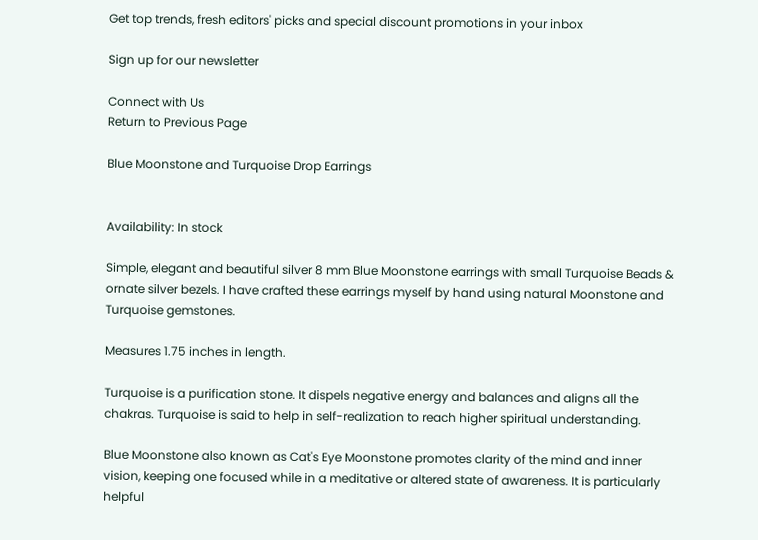Get top trends, fresh editors' picks and special discount promotions in your inbox

Sign up for our newsletter

Connect with Us
Return to Previous Page

Blue Moonstone and Turquoise Drop Earrings


Availability: In stock

Simple, elegant and beautiful silver 8 mm Blue Moonstone earrings with small Turquoise Beads & ornate silver bezels. I have crafted these earrings myself by hand using natural Moonstone and Turquoise gemstones.

Measures 1.75 inches in length.

Turquoise is a purification stone. It dispels negative energy and balances and aligns all the chakras. Turquoise is said to help in self-realization to reach higher spiritual understanding.

Blue Moonstone also known as Cat's Eye Moonstone promotes clarity of the mind and inner vision, keeping one focused while in a meditative or altered state of awareness. It is particularly helpful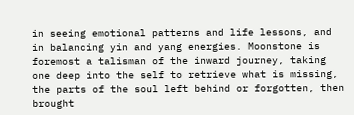in seeing emotional patterns and life lessons, and in balancing yin and yang energies. Moonstone is foremost a talisman of the inward journey, taking one deep into the self to retrieve what is missing, the parts of the soul left behind or forgotten, then brought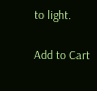to light.

Add to Cart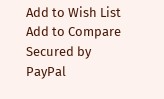Add to Wish List
Add to Compare
Secured by PayPal